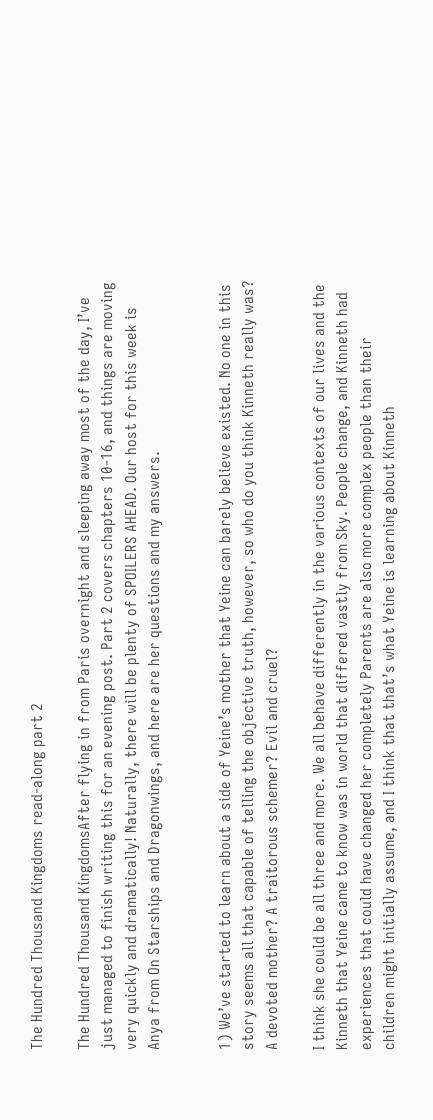The Hundred Thousand Kingdoms read-along part 2

The Hundred Thousand KingdomsAfter flying in from Paris overnight and sleeping away most of the day, I’ve just managed to finish writing this for an evening post. Part 2 covers chapters 10-16, and things are moving very quickly and dramatically! Naturally, there will be plenty of SPOILERS AHEAD. Our host for this week is Anya from On Starships and Dragonwings, and here are her questions and my answers.


1) We’ve started to learn about a side of Yeine’s mother that Yeine can barely believe existed. No one in this story seems all that capable of telling the objective truth, however, so who do you think Kinneth really was? A devoted mother? A traitorous schemer? Evil and cruel?

I think she could be all three and more. We all behave differently in the various contexts of our lives and the Kinneth that Yeine came to know was in world that differed vastly from Sky. People change, and Kinneth had experiences that could have changed her completely Parents are also more complex people than their children might initially assume, and I think that that’s what Yeine is learning about Kinneth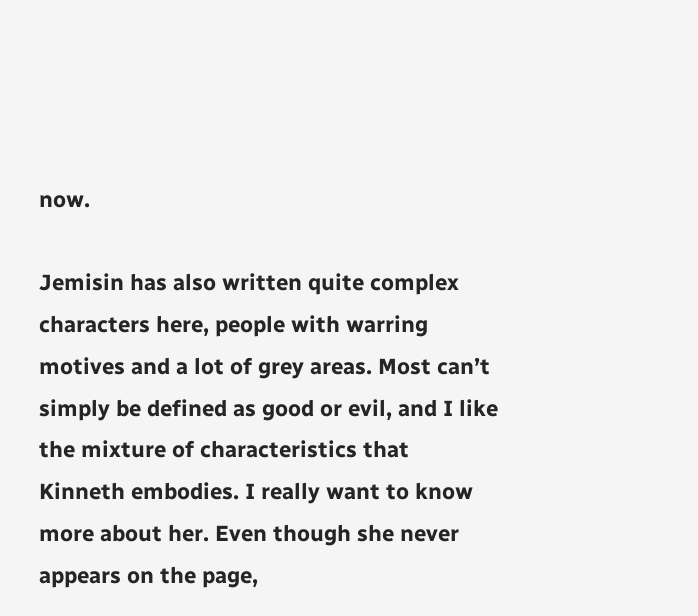now.

Jemisin has also written quite complex characters here, people with warring motives and a lot of grey areas. Most can’t simply be defined as good or evil, and I like the mixture of characteristics that Kinneth embodies. I really want to know more about her. Even though she never appears on the page,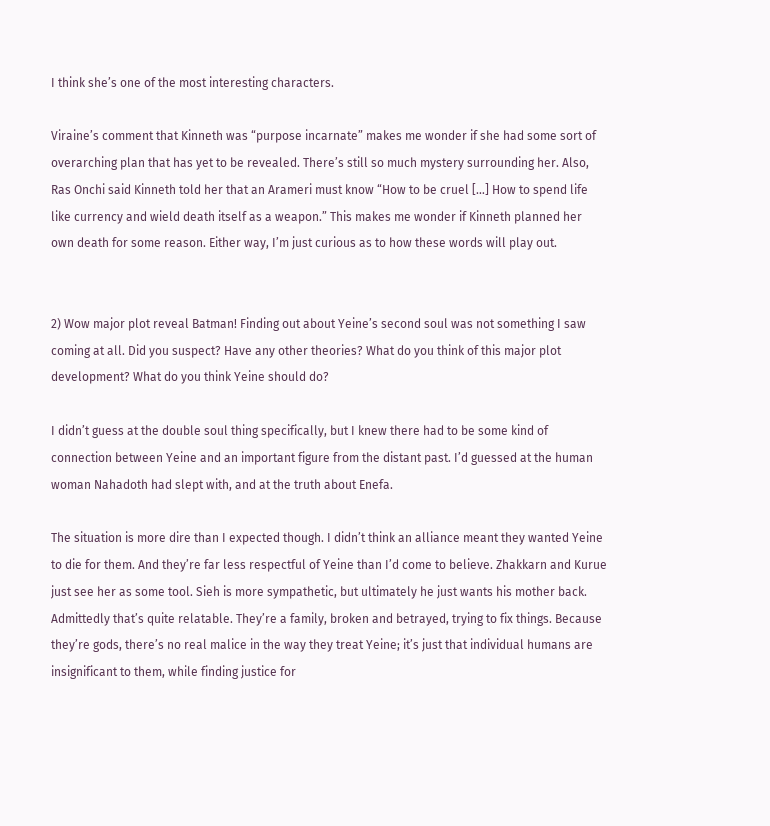I think she’s one of the most interesting characters.

Viraine’s comment that Kinneth was “purpose incarnate” makes me wonder if she had some sort of overarching plan that has yet to be revealed. There’s still so much mystery surrounding her. Also, Ras Onchi said Kinneth told her that an Arameri must know “How to be cruel […] How to spend life like currency and wield death itself as a weapon.” This makes me wonder if Kinneth planned her own death for some reason. Either way, I’m just curious as to how these words will play out.


2) Wow major plot reveal Batman! Finding out about Yeine’s second soul was not something I saw coming at all. Did you suspect? Have any other theories? What do you think of this major plot development? What do you think Yeine should do?

I didn’t guess at the double soul thing specifically, but I knew there had to be some kind of connection between Yeine and an important figure from the distant past. I’d guessed at the human woman Nahadoth had slept with, and at the truth about Enefa.

The situation is more dire than I expected though. I didn’t think an alliance meant they wanted Yeine to die for them. And they’re far less respectful of Yeine than I’d come to believe. Zhakkarn and Kurue just see her as some tool. Sieh is more sympathetic, but ultimately he just wants his mother back. Admittedly that’s quite relatable. They’re a family, broken and betrayed, trying to fix things. Because they’re gods, there’s no real malice in the way they treat Yeine; it’s just that individual humans are insignificant to them, while finding justice for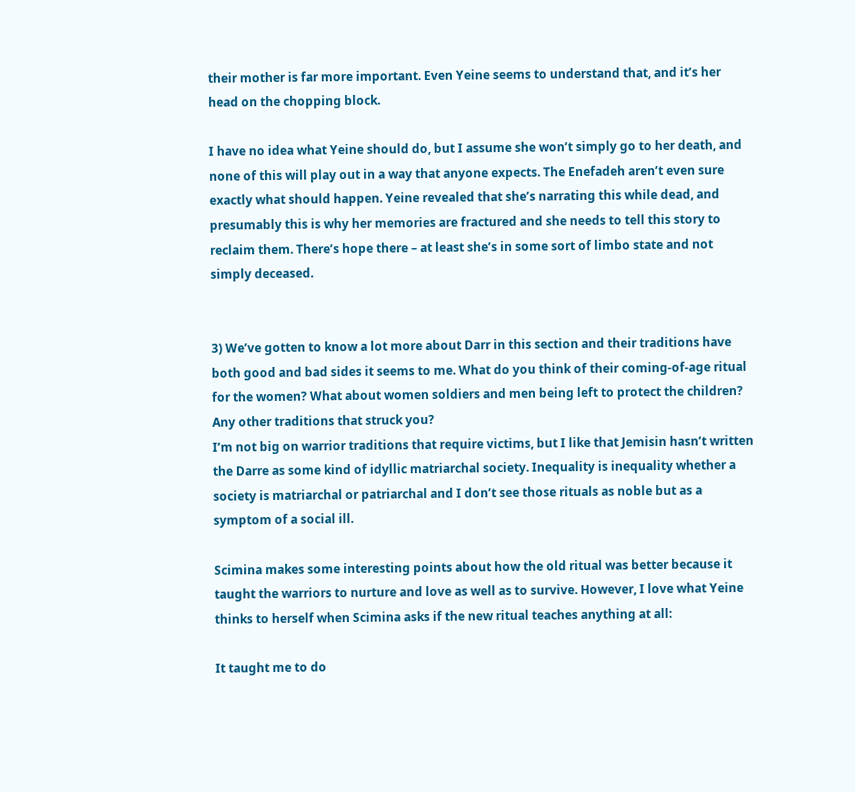their mother is far more important. Even Yeine seems to understand that, and it’s her head on the chopping block.

I have no idea what Yeine should do, but I assume she won’t simply go to her death, and none of this will play out in a way that anyone expects. The Enefadeh aren’t even sure exactly what should happen. Yeine revealed that she’s narrating this while dead, and presumably this is why her memories are fractured and she needs to tell this story to reclaim them. There’s hope there – at least she’s in some sort of limbo state and not simply deceased.


3) We’ve gotten to know a lot more about Darr in this section and their traditions have both good and bad sides it seems to me. What do you think of their coming-of-age ritual for the women? What about women soldiers and men being left to protect the children? Any other traditions that struck you?
I’m not big on warrior traditions that require victims, but I like that Jemisin hasn’t written the Darre as some kind of idyllic matriarchal society. Inequality is inequality whether a society is matriarchal or patriarchal and I don’t see those rituals as noble but as a symptom of a social ill.

Scimina makes some interesting points about how the old ritual was better because it taught the warriors to nurture and love as well as to survive. However, I love what Yeine thinks to herself when Scimina asks if the new ritual teaches anything at all:

It taught me to do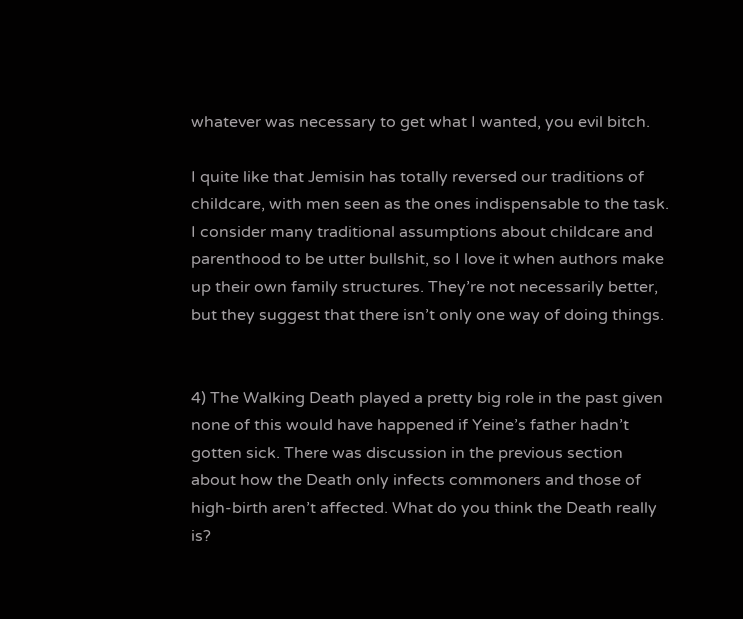whatever was necessary to get what I wanted, you evil bitch.

I quite like that Jemisin has totally reversed our traditions of childcare, with men seen as the ones indispensable to the task. I consider many traditional assumptions about childcare and parenthood to be utter bullshit, so I love it when authors make up their own family structures. They’re not necessarily better, but they suggest that there isn’t only one way of doing things.


4) The Walking Death played a pretty big role in the past given none of this would have happened if Yeine’s father hadn’t gotten sick. There was discussion in the previous section about how the Death only infects commoners and those of high-birth aren’t affected. What do you think the Death really is?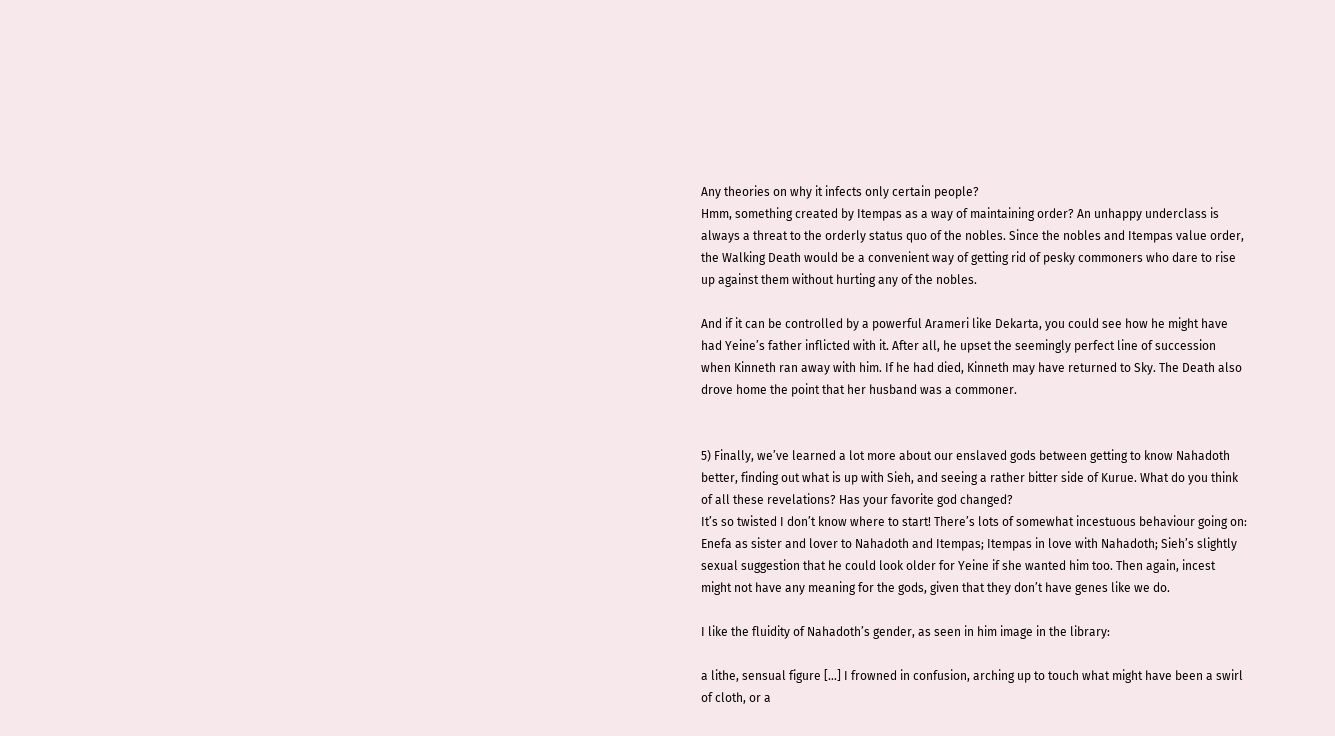Any theories on why it infects only certain people?
Hmm, something created by Itempas as a way of maintaining order? An unhappy underclass is always a threat to the orderly status quo of the nobles. Since the nobles and Itempas value order, the Walking Death would be a convenient way of getting rid of pesky commoners who dare to rise up against them without hurting any of the nobles.

And if it can be controlled by a powerful Arameri like Dekarta, you could see how he might have had Yeine’s father inflicted with it. After all, he upset the seemingly perfect line of succession when Kinneth ran away with him. If he had died, Kinneth may have returned to Sky. The Death also drove home the point that her husband was a commoner.


5) Finally, we’ve learned a lot more about our enslaved gods between getting to know Nahadoth better, finding out what is up with Sieh, and seeing a rather bitter side of Kurue. What do you think of all these revelations? Has your favorite god changed?
It’s so twisted I don’t know where to start! There’s lots of somewhat incestuous behaviour going on: Enefa as sister and lover to Nahadoth and Itempas; Itempas in love with Nahadoth; Sieh’s slightly sexual suggestion that he could look older for Yeine if she wanted him too. Then again, incest might not have any meaning for the gods, given that they don’t have genes like we do.

I like the fluidity of Nahadoth’s gender, as seen in him image in the library:

a lithe, sensual figure […] I frowned in confusion, arching up to touch what might have been a swirl of cloth, or a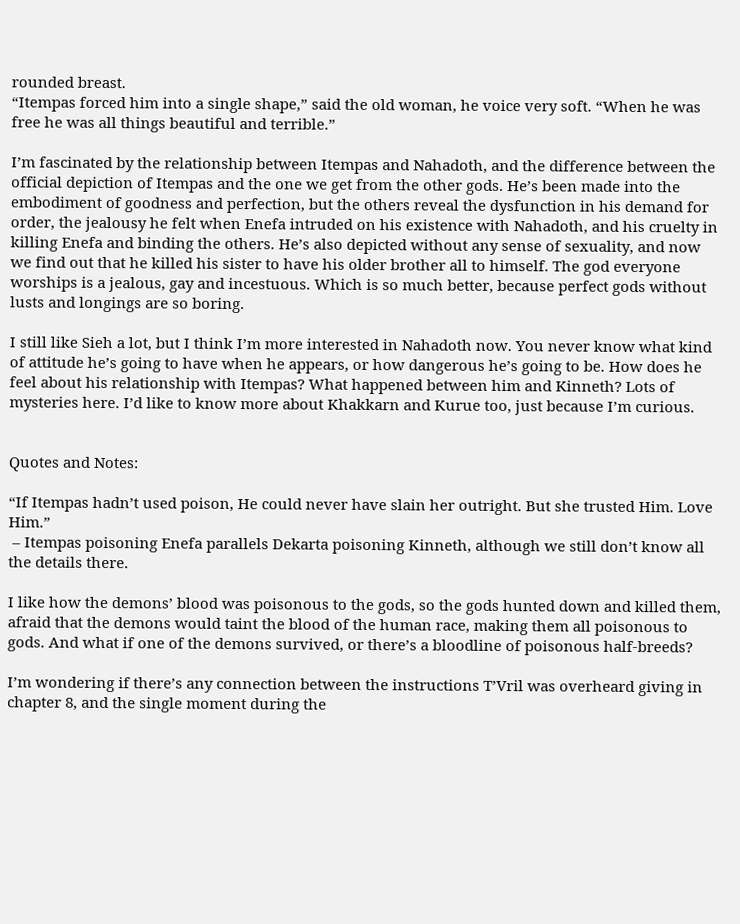rounded breast.
“Itempas forced him into a single shape,” said the old woman, he voice very soft. “When he was free he was all things beautiful and terrible.”

I’m fascinated by the relationship between Itempas and Nahadoth, and the difference between the official depiction of Itempas and the one we get from the other gods. He’s been made into the embodiment of goodness and perfection, but the others reveal the dysfunction in his demand for order, the jealousy he felt when Enefa intruded on his existence with Nahadoth, and his cruelty in killing Enefa and binding the others. He’s also depicted without any sense of sexuality, and now we find out that he killed his sister to have his older brother all to himself. The god everyone worships is a jealous, gay and incestuous. Which is so much better, because perfect gods without lusts and longings are so boring.

I still like Sieh a lot, but I think I’m more interested in Nahadoth now. You never know what kind of attitude he’s going to have when he appears, or how dangerous he’s going to be. How does he feel about his relationship with Itempas? What happened between him and Kinneth? Lots of mysteries here. I’d like to know more about Khakkarn and Kurue too, just because I’m curious.


Quotes and Notes:

“If Itempas hadn’t used poison, He could never have slain her outright. But she trusted Him. Love Him.”
 – Itempas poisoning Enefa parallels Dekarta poisoning Kinneth, although we still don’t know all the details there.

I like how the demons’ blood was poisonous to the gods, so the gods hunted down and killed them, afraid that the demons would taint the blood of the human race, making them all poisonous to gods. And what if one of the demons survived, or there’s a bloodline of poisonous half-breeds?

I’m wondering if there’s any connection between the instructions T’Vril was overheard giving in chapter 8, and the single moment during the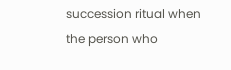succession ritual when the person who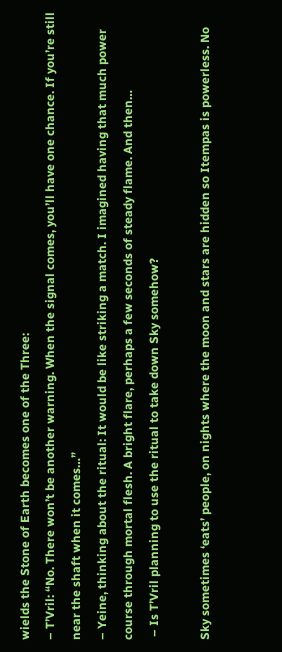wields the Stone of Earth becomes one of the Three:
– T’Vril: “No. There won’t be another warning. When the signal comes, you’ll have one chance. If you’re still near the shaft when it comes…”
– Yeine, thinking about the ritual: It would be like striking a match. I imagined having that much power course through mortal flesh. A bright flare, perhaps a few seconds of steady flame. And then…
 – Is T’Vril planning to use the ritual to take down Sky somehow?

Sky sometimes ‘eats’ people, on nights where the moon and stars are hidden so Itempas is powerless. No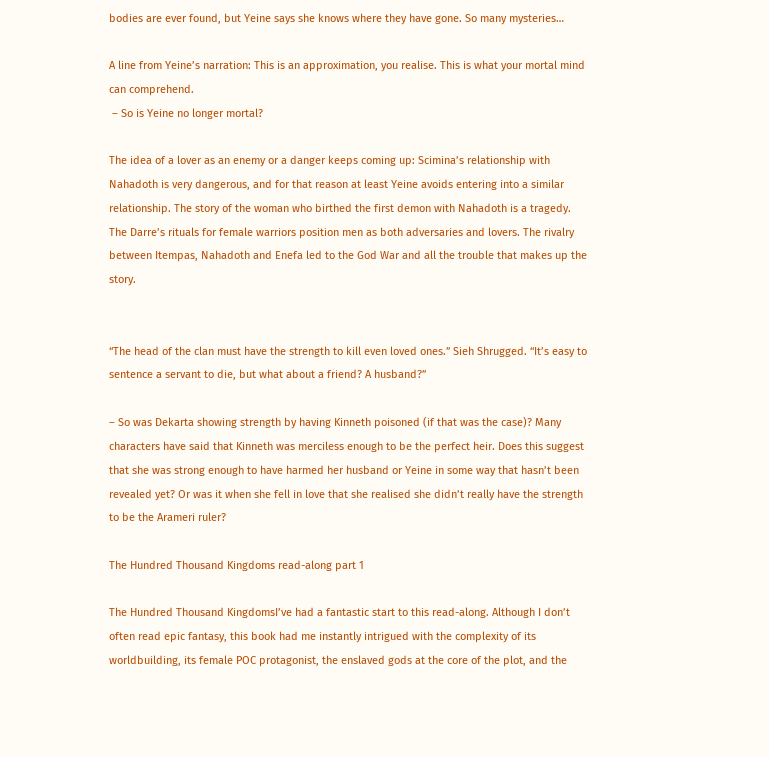bodies are ever found, but Yeine says she knows where they have gone. So many mysteries…

A line from Yeine’s narration: This is an approximation, you realise. This is what your mortal mind can comprehend.
 – So is Yeine no longer mortal?

The idea of a lover as an enemy or a danger keeps coming up: Scimina’s relationship with Nahadoth is very dangerous, and for that reason at least Yeine avoids entering into a similar relationship. The story of the woman who birthed the first demon with Nahadoth is a tragedy. The Darre’s rituals for female warriors position men as both adversaries and lovers. The rivalry between Itempas, Nahadoth and Enefa led to the God War and all the trouble that makes up the story.


“The head of the clan must have the strength to kill even loved ones.” Sieh Shrugged. “It’s easy to sentence a servant to die, but what about a friend? A husband?”

– So was Dekarta showing strength by having Kinneth poisoned (if that was the case)? Many characters have said that Kinneth was merciless enough to be the perfect heir. Does this suggest that she was strong enough to have harmed her husband or Yeine in some way that hasn’t been revealed yet? Or was it when she fell in love that she realised she didn’t really have the strength to be the Arameri ruler?

The Hundred Thousand Kingdoms read-along part 1

The Hundred Thousand KingdomsI’ve had a fantastic start to this read-along. Although I don’t often read epic fantasy, this book had me instantly intrigued with the complexity of its worldbuilding, its female POC protagonist, the enslaved gods at the core of the plot, and the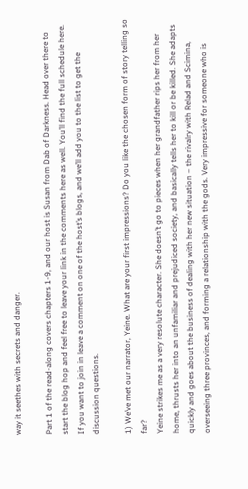way it seethes with secrets and danger.

Part 1 of the read-along covers chapters 1-9, and our host is Susan from Dab of Darkness. Head over there to start the blog hop and feel free to leave your link in the comments here as well. You’ll find the full schedule here. If you want to join in leave a comment on one of the host’s blogs, and we’ll add you to the list to get the discussion questions.

1) We’ve met our narrator, Yeine. What are your first impressions? Do you like the chosen form of story telling so far?
Yeine strikes me as a very resolute character. She doesn’t go to pieces when her grandfather rips her from her home, thrusts her into an unfamiliar and prejudiced society, and basically tells her to kill or be killed. She adapts quickly and goes about the business of dealing with her new situation – the rivalry with Relad and Scimina, overseeing three provinces, and forming a relationship with the gods. Very impressive for someone who is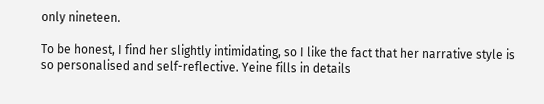only nineteen.

To be honest, I find her slightly intimidating, so I like the fact that her narrative style is so personalised and self-reflective. Yeine fills in details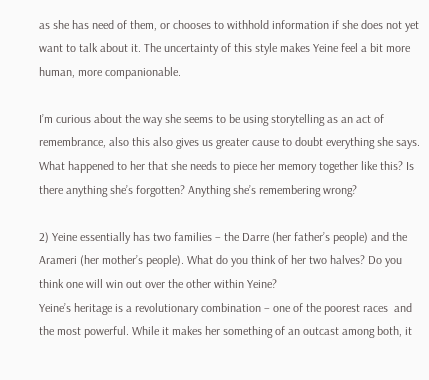as she has need of them, or chooses to withhold information if she does not yet want to talk about it. The uncertainty of this style makes Yeine feel a bit more human, more companionable.

I’m curious about the way she seems to be using storytelling as an act of remembrance, also this also gives us greater cause to doubt everything she says. What happened to her that she needs to piece her memory together like this? Is there anything she’s forgotten? Anything she’s remembering wrong?

2) Yeine essentially has two families – the Darre (her father’s people) and the Arameri (her mother’s people). What do you think of her two halves? Do you think one will win out over the other within Yeine?
Yeine’s heritage is a revolutionary combination – one of the poorest races  and the most powerful. While it makes her something of an outcast among both, it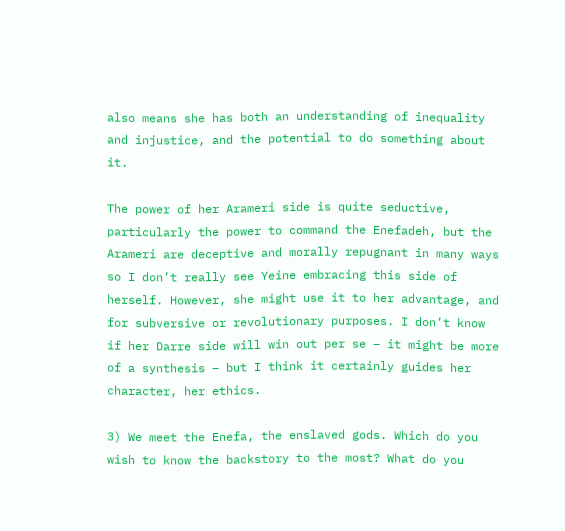also means she has both an understanding of inequality and injustice, and the potential to do something about it.

The power of her Arameri side is quite seductive, particularly the power to command the Enefadeh, but the Arameri are deceptive and morally repugnant in many ways so I don’t really see Yeine embracing this side of herself. However, she might use it to her advantage, and for subversive or revolutionary purposes. I don’t know if her Darre side will win out per se – it might be more of a synthesis – but I think it certainly guides her character, her ethics.

3) We meet the Enefa, the enslaved gods. Which do you wish to know the backstory to the most? What do you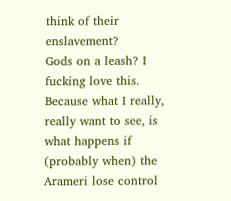think of their enslavement?
Gods on a leash? I fucking love this. Because what I really, really want to see, is what happens if (probably when) the Arameri lose control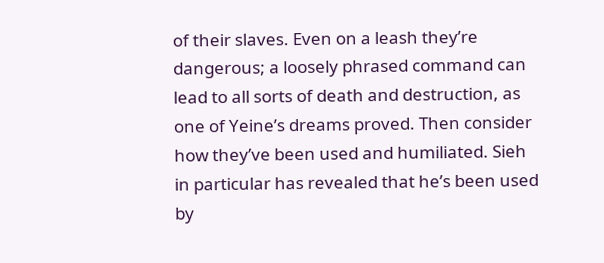of their slaves. Even on a leash they’re dangerous; a loosely phrased command can lead to all sorts of death and destruction, as one of Yeine’s dreams proved. Then consider how they’ve been used and humiliated. Sieh in particular has revealed that he’s been used by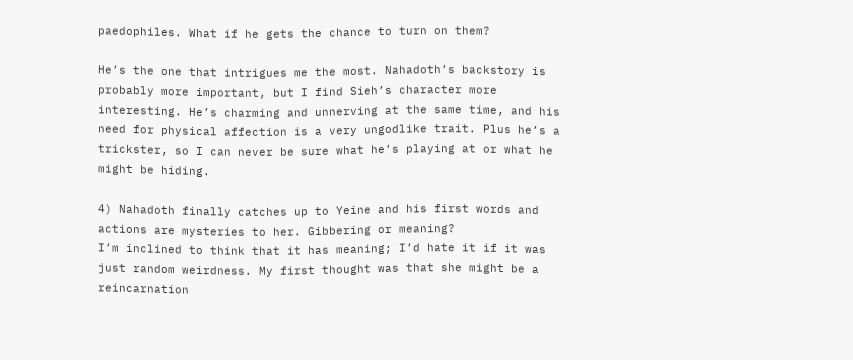paedophiles. What if he gets the chance to turn on them?

He’s the one that intrigues me the most. Nahadoth’s backstory is probably more important, but I find Sieh’s character more interesting. He’s charming and unnerving at the same time, and his need for physical affection is a very ungodlike trait. Plus he’s a trickster, so I can never be sure what he’s playing at or what he might be hiding.

4) Nahadoth finally catches up to Yeine and his first words and actions are mysteries to her. Gibbering or meaning?
I’m inclined to think that it has meaning; I’d hate it if it was just random weirdness. My first thought was that she might be a reincarnation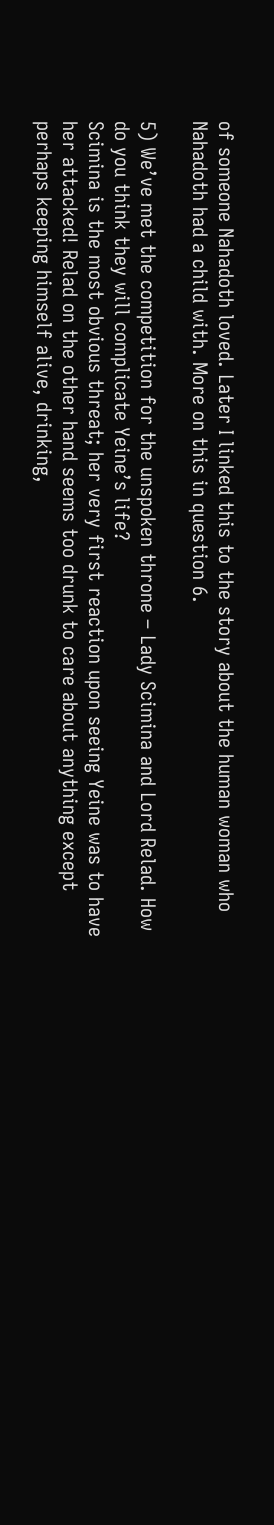of someone Nahadoth loved. Later I linked this to the story about the human woman who Nahadoth had a child with. More on this in question 6.

5) We’ve met the competition for the unspoken throne – Lady Scimina and Lord Relad. How do you think they will complicate Yeine’s life?
Scimina is the most obvious threat; her very first reaction upon seeing Yeine was to have her attacked! Relad on the other hand seems too drunk to care about anything except perhaps keeping himself alive, drinking,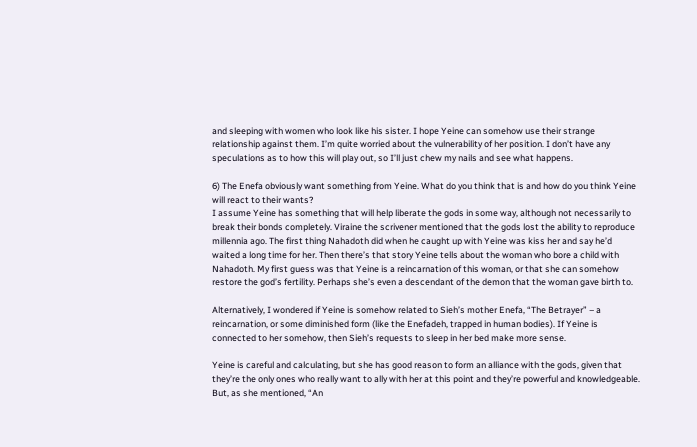and sleeping with women who look like his sister. I hope Yeine can somehow use their strange relationship against them. I’m quite worried about the vulnerability of her position. I don’t have any speculations as to how this will play out, so I’ll just chew my nails and see what happens.

6) The Enefa obviously want something from Yeine. What do you think that is and how do you think Yeine will react to their wants?
I assume Yeine has something that will help liberate the gods in some way, although not necessarily to break their bonds completely. Viraine the scrivener mentioned that the gods lost the ability to reproduce millennia ago. The first thing Nahadoth did when he caught up with Yeine was kiss her and say he’d waited a long time for her. Then there’s that story Yeine tells about the woman who bore a child with Nahadoth. My first guess was that Yeine is a reincarnation of this woman, or that she can somehow restore the god’s fertility. Perhaps she’s even a descendant of the demon that the woman gave birth to.

Alternatively, I wondered if Yeine is somehow related to Sieh’s mother Enefa, “The Betrayer” – a reincarnation, or some diminished form (like the Enefadeh, trapped in human bodies). If Yeine is connected to her somehow, then Sieh’s requests to sleep in her bed make more sense.

Yeine is careful and calculating, but she has good reason to form an alliance with the gods, given that they’re the only ones who really want to ally with her at this point and they’re powerful and knowledgeable. But, as she mentioned, “An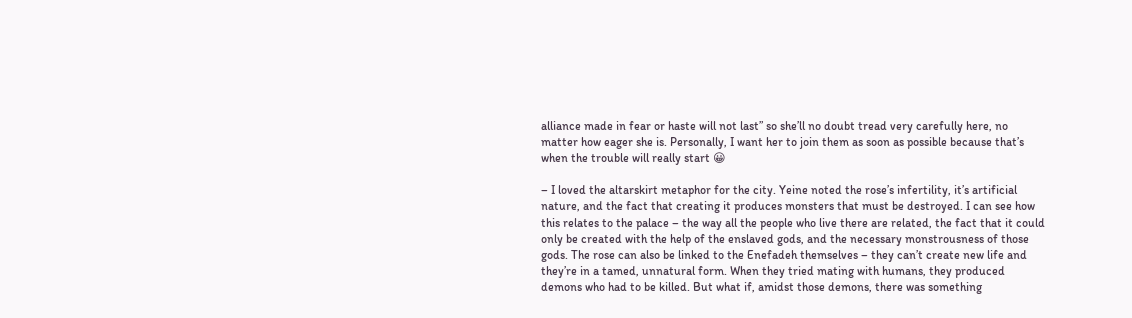alliance made in fear or haste will not last” so she’ll no doubt tread very carefully here, no matter how eager she is. Personally, I want her to join them as soon as possible because that’s when the trouble will really start 😀

– I loved the altarskirt metaphor for the city. Yeine noted the rose’s infertility, it’s artificial nature, and the fact that creating it produces monsters that must be destroyed. I can see how this relates to the palace – the way all the people who live there are related, the fact that it could only be created with the help of the enslaved gods, and the necessary monstrousness of those gods. The rose can also be linked to the Enefadeh themselves – they can’t create new life and they’re in a tamed, unnatural form. When they tried mating with humans, they produced demons who had to be killed. But what if, amidst those demons, there was something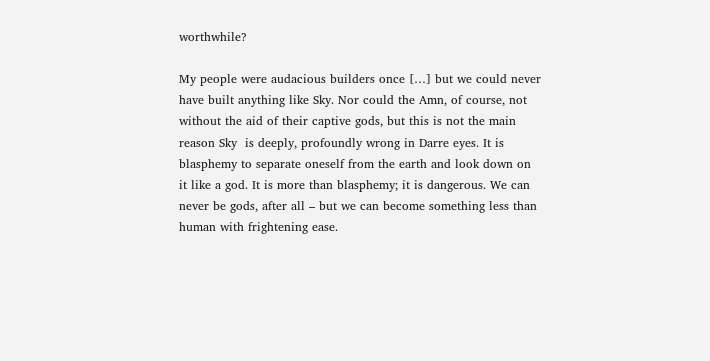worthwhile?

My people were audacious builders once […] but we could never have built anything like Sky. Nor could the Amn, of course, not without the aid of their captive gods, but this is not the main reason Sky  is deeply, profoundly wrong in Darre eyes. It is blasphemy to separate oneself from the earth and look down on it like a god. It is more than blasphemy; it is dangerous. We can never be gods, after all – but we can become something less than human with frightening ease.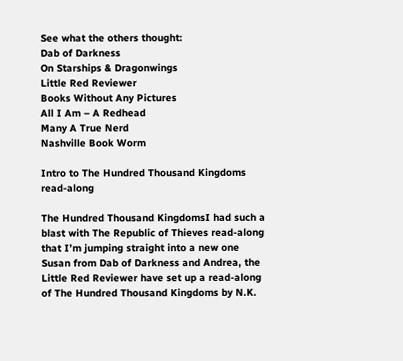See what the others thought:
Dab of Darkness
On Starships & Dragonwings
Little Red Reviewer
Books Without Any Pictures
All I Am – A Redhead
Many A True Nerd
Nashville Book Worm

Intro to The Hundred Thousand Kingdoms read-along

The Hundred Thousand KingdomsI had such a blast with The Republic of Thieves read-along that I’m jumping straight into a new one  Susan from Dab of Darkness and Andrea, the Little Red Reviewer have set up a read-along of The Hundred Thousand Kingdoms by N.K.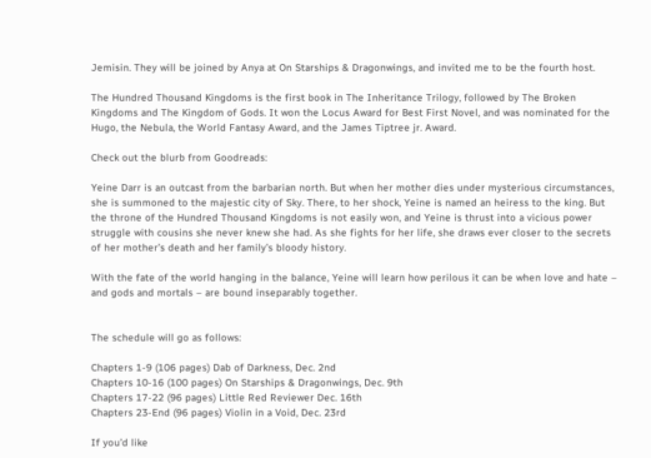Jemisin. They will be joined by Anya at On Starships & Dragonwings, and invited me to be the fourth host.

The Hundred Thousand Kingdoms is the first book in The Inheritance Trilogy, followed by The Broken Kingdoms and The Kingdom of Gods. It won the Locus Award for Best First Novel, and was nominated for the Hugo, the Nebula, the World Fantasy Award, and the James Tiptree jr. Award.

Check out the blurb from Goodreads:

Yeine Darr is an outcast from the barbarian north. But when her mother dies under mysterious circumstances, she is summoned to the majestic city of Sky. There, to her shock, Yeine is named an heiress to the king. But the throne of the Hundred Thousand Kingdoms is not easily won, and Yeine is thrust into a vicious power struggle with cousins she never knew she had. As she fights for her life, she draws ever closer to the secrets of her mother’s death and her family’s bloody history.

With the fate of the world hanging in the balance, Yeine will learn how perilous it can be when love and hate – and gods and mortals – are bound inseparably together.


The schedule will go as follows:

Chapters 1-9 (106 pages) Dab of Darkness, Dec. 2nd
Chapters 10-16 (100 pages) On Starships & Dragonwings, Dec. 9th
Chapters 17-22 (96 pages) Little Red Reviewer Dec. 16th
Chapters 23-End (96 pages) Violin in a Void, Dec. 23rd

If you’d like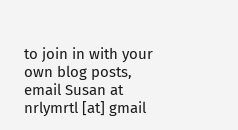to join in with your own blog posts, email Susan at nrlymrtl [at] gmail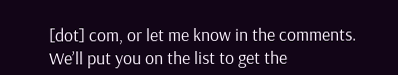[dot] com, or let me know in the comments. We’ll put you on the list to get the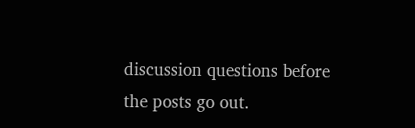discussion questions before the posts go out.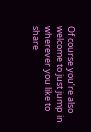Of course you’re also welcome to just jump in wherever you like to share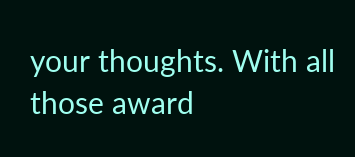your thoughts. With all those award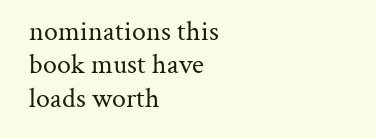nominations this book must have loads worth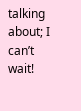talking about; I can’t wait!